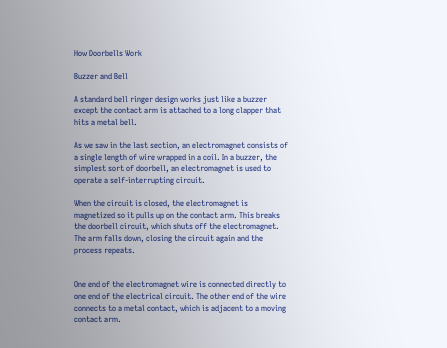How Doorbells Work

Buzzer and Bell

A standard bell ringer design works just like a buzzer except the contact arm is attached to a long clapper that hits a metal bell.

As we saw in the last section, an electromagnet consists of a single length of wire wrapped in a coil. In a buzzer, the simplest sort of doorbell, an electromagnet is used to operate a self-interrupting circuit.

When the circuit is closed, the electromagnet is magnetized so it pulls up on the contact arm. This breaks the doorbell circuit, which shuts off the electromagnet. The arm falls down, closing the circuit again and the process repeats.


One end of the electromagnet wire is connected directly to one end of the electrical circuit. The other end of the wire connects to a metal contact, which is adjacent to a moving contact arm.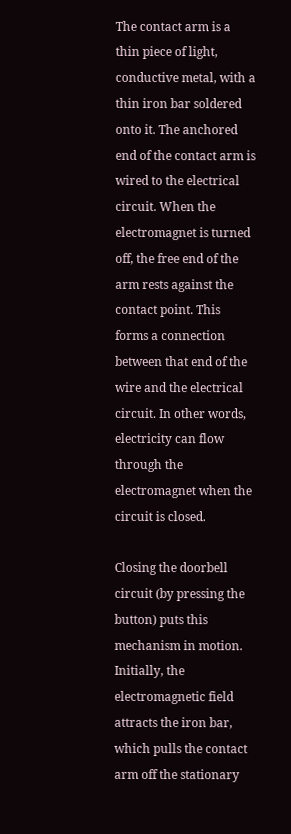The contact arm is a thin piece of light, conductive metal, with a thin iron bar soldered onto it. The anchored end of the contact arm is wired to the electrical circuit. When the electromagnet is turned off, the free end of the arm rests against the contact point. This forms a connection between that end of the wire and the electrical circuit. In other words, electricity can flow through the electromagnet when the circuit is closed.

Closing the doorbell circuit (by pressing the button) puts this mechanism in motion. Initially, the electromagnetic field attracts the iron bar, which pulls the contact arm off the stationary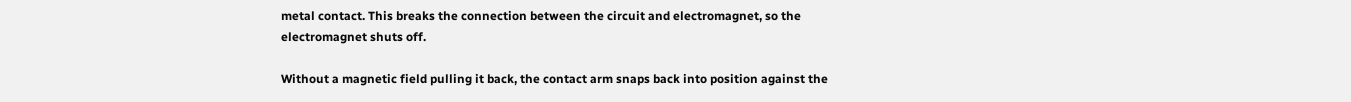metal contact. This breaks the connection between the circuit and electromagnet, so the electromagnet shuts off.

Without a magnetic field pulling it back, the contact arm snaps back into position against the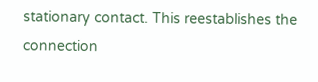stationary contact. This reestablishes the connection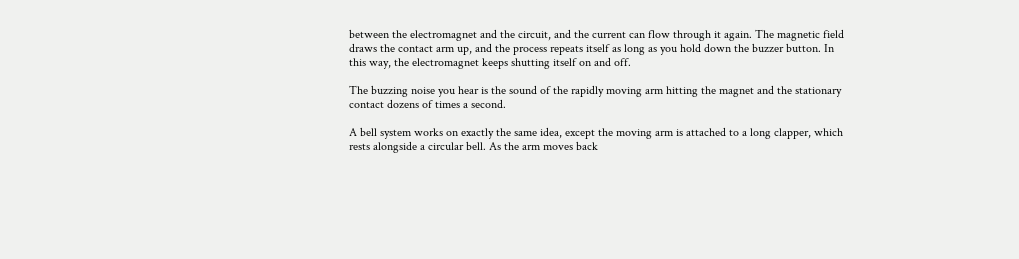between the electromagnet and the circuit, and the current can flow through it again. The magnetic field draws the contact arm up, and the process repeats itself as long as you hold down the buzzer button. In this way, the electromagnet keeps shutting itself on and off.

The buzzing noise you hear is the sound of the rapidly moving arm hitting the magnet and the stationary contact dozens of times a second.

A bell system works on exactly the same idea, except the moving arm is attached to a long clapper, which rests alongside a circular bell. As the arm moves back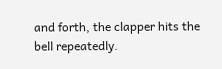and forth, the clapper hits the bell repeatedly.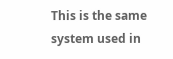This is the same system used in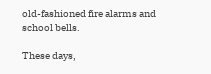old-fashioned fire alarms and school bells.

These days,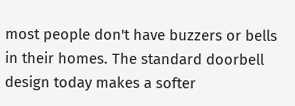most people don't have buzzers or bells in their homes. The standard doorbell design today makes a softer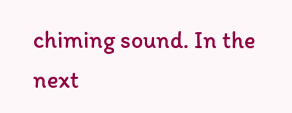chiming sound. In the next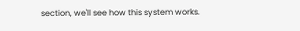section, we'll see how this system works.